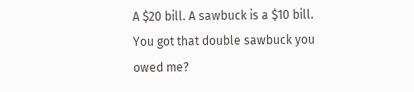A $20 bill. A sawbuck is a $10 bill.
You got that double sawbuck you owed me?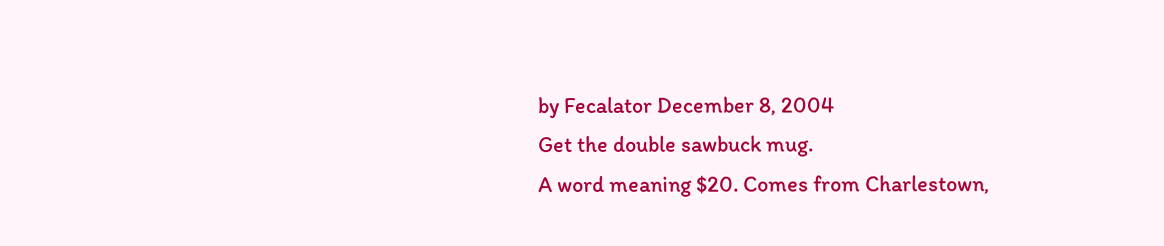by Fecalator December 8, 2004
Get the double sawbuck mug.
A word meaning $20. Comes from Charlestown,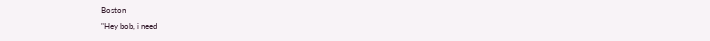Boston
"Hey bob, i need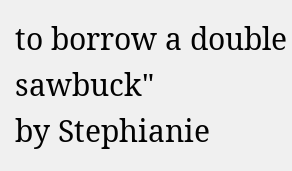to borrow a double sawbuck"
by Stephianie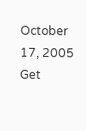October 17, 2005
Get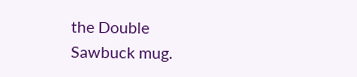the Double Sawbuck mug.